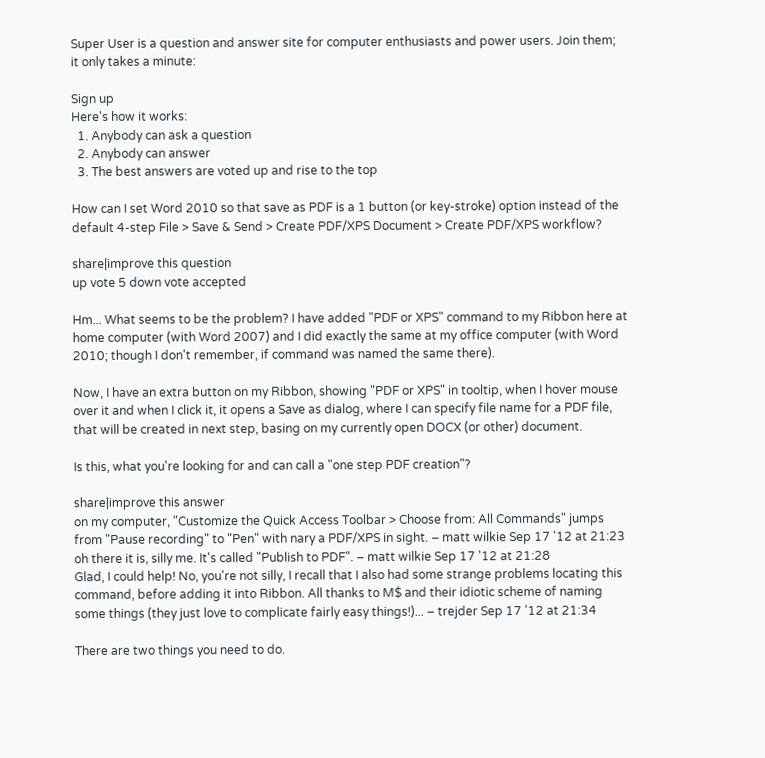Super User is a question and answer site for computer enthusiasts and power users. Join them; it only takes a minute:

Sign up
Here's how it works:
  1. Anybody can ask a question
  2. Anybody can answer
  3. The best answers are voted up and rise to the top

How can I set Word 2010 so that save as PDF is a 1 button (or key-stroke) option instead of the default 4-step File > Save & Send > Create PDF/XPS Document > Create PDF/XPS workflow?

share|improve this question
up vote 5 down vote accepted

Hm... What seems to be the problem? I have added "PDF or XPS" command to my Ribbon here at home computer (with Word 2007) and I did exactly the same at my office computer (with Word 2010; though I don't remember, if command was named the same there).

Now, I have an extra button on my Ribbon, showing "PDF or XPS" in tooltip, when I hover mouse over it and when I click it, it opens a Save as dialog, where I can specify file name for a PDF file, that will be created in next step, basing on my currently open DOCX (or other) document.

Is this, what you're looking for and can call a "one step PDF creation"?

share|improve this answer
on my computer, "Customize the Quick Access Toolbar > Choose from: All Commands" jumps from "Pause recording" to "Pen" with nary a PDF/XPS in sight. – matt wilkie Sep 17 '12 at 21:23
oh there it is, silly me. It's called "Publish to PDF". – matt wilkie Sep 17 '12 at 21:28
Glad, I could help! No, you're not silly, I recall that I also had some strange problems locating this command, before adding it into Ribbon. All thanks to M$ and their idiotic scheme of naming some things (they just love to complicate fairly easy things!)... – trejder Sep 17 '12 at 21:34

There are two things you need to do.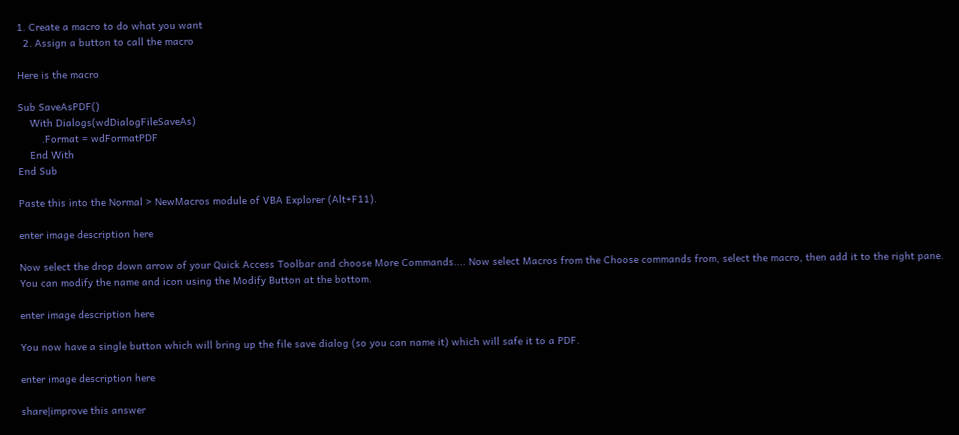1. Create a macro to do what you want
  2. Assign a button to call the macro

Here is the macro

Sub SaveAsPDF()
    With Dialogs(wdDialogFileSaveAs)
        .Format = wdFormatPDF
    End With
End Sub

Paste this into the Normal > NewMacros module of VBA Explorer (Alt+F11).

enter image description here

Now select the drop down arrow of your Quick Access Toolbar and choose More Commands.... Now select Macros from the Choose commands from, select the macro, then add it to the right pane. You can modify the name and icon using the Modify Button at the bottom.

enter image description here

You now have a single button which will bring up the file save dialog (so you can name it) which will safe it to a PDF.

enter image description here

share|improve this answer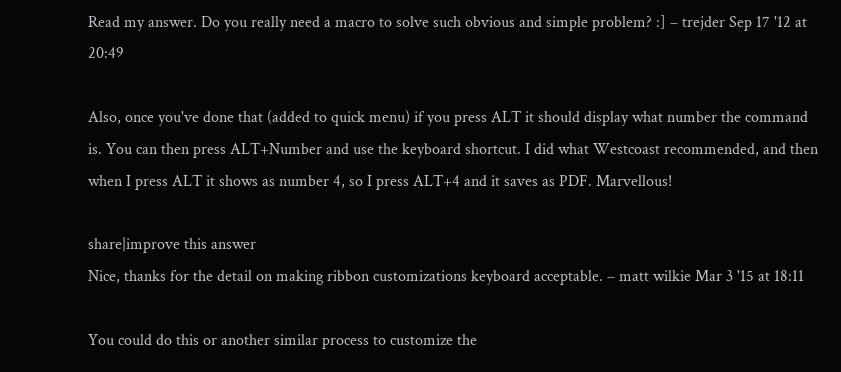Read my answer. Do you really need a macro to solve such obvious and simple problem? :] – trejder Sep 17 '12 at 20:49

Also, once you've done that (added to quick menu) if you press ALT it should display what number the command is. You can then press ALT+Number and use the keyboard shortcut. I did what Westcoast recommended, and then when I press ALT it shows as number 4, so I press ALT+4 and it saves as PDF. Marvellous!

share|improve this answer
Nice, thanks for the detail on making ribbon customizations keyboard acceptable. – matt wilkie Mar 3 '15 at 18:11

You could do this or another similar process to customize the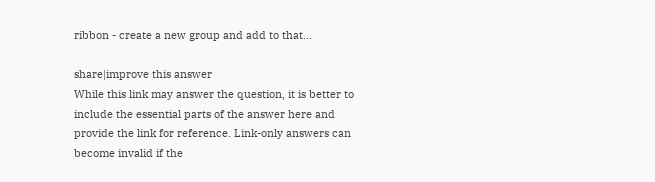ribbon - create a new group and add to that...

share|improve this answer
While this link may answer the question, it is better to include the essential parts of the answer here and provide the link for reference. Link-only answers can become invalid if the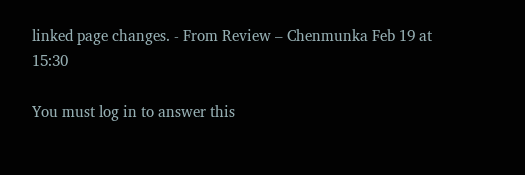linked page changes. - From Review – Chenmunka Feb 19 at 15:30

You must log in to answer this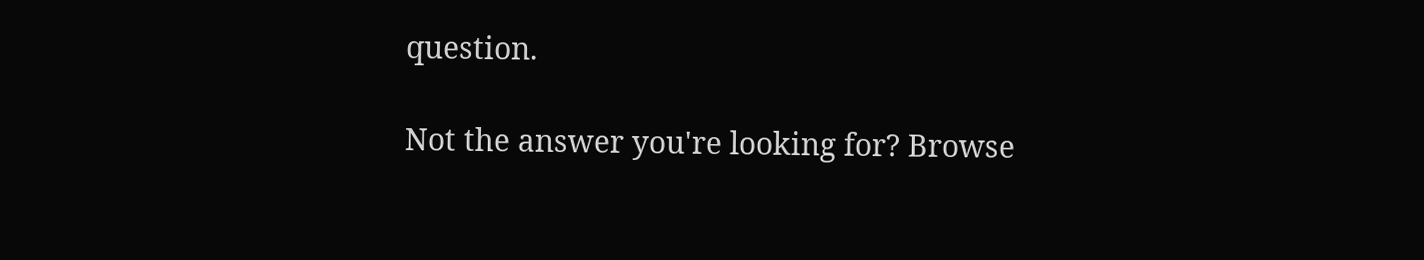question.

Not the answer you're looking for? Browse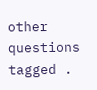other questions tagged .